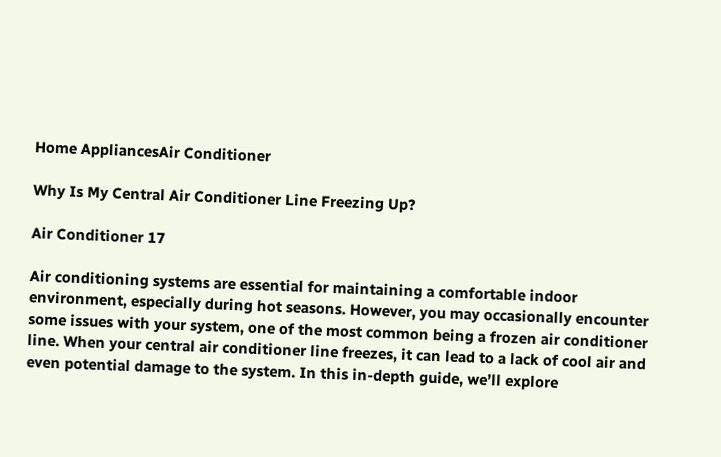Home AppliancesAir Conditioner

Why Is My Central Air Conditioner Line Freezing Up?

Air Conditioner 17

Air conditioning systems are essential for maintaining a comfortable indoor environment, especially during hot seasons. However, you may occasionally encounter some issues with your system, one of the most common being a frozen air conditioner line. When your central air conditioner line freezes, it can lead to a lack of cool air and even potential damage to the system. In this in-depth guide, we’ll explore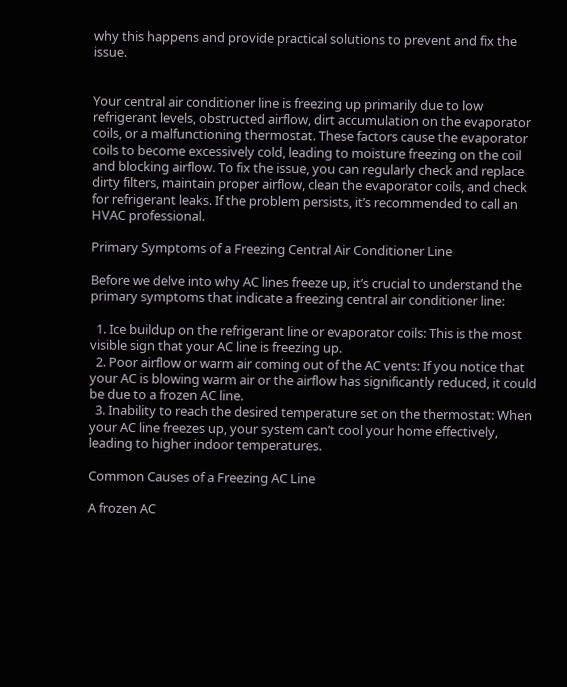why this happens and provide practical solutions to prevent and fix the issue.


Your central air conditioner line is freezing up primarily due to low refrigerant levels, obstructed airflow, dirt accumulation on the evaporator coils, or a malfunctioning thermostat. These factors cause the evaporator coils to become excessively cold, leading to moisture freezing on the coil and blocking airflow. To fix the issue, you can regularly check and replace dirty filters, maintain proper airflow, clean the evaporator coils, and check for refrigerant leaks. If the problem persists, it’s recommended to call an HVAC professional.

Primary Symptoms of a Freezing Central Air Conditioner Line

Before we delve into why AC lines freeze up, it’s crucial to understand the primary symptoms that indicate a freezing central air conditioner line:

  1. Ice buildup on the refrigerant line or evaporator coils: This is the most visible sign that your AC line is freezing up.
  2. Poor airflow or warm air coming out of the AC vents: If you notice that your AC is blowing warm air or the airflow has significantly reduced, it could be due to a frozen AC line.
  3. Inability to reach the desired temperature set on the thermostat: When your AC line freezes up, your system can’t cool your home effectively, leading to higher indoor temperatures.

Common Causes of a Freezing AC Line

A frozen AC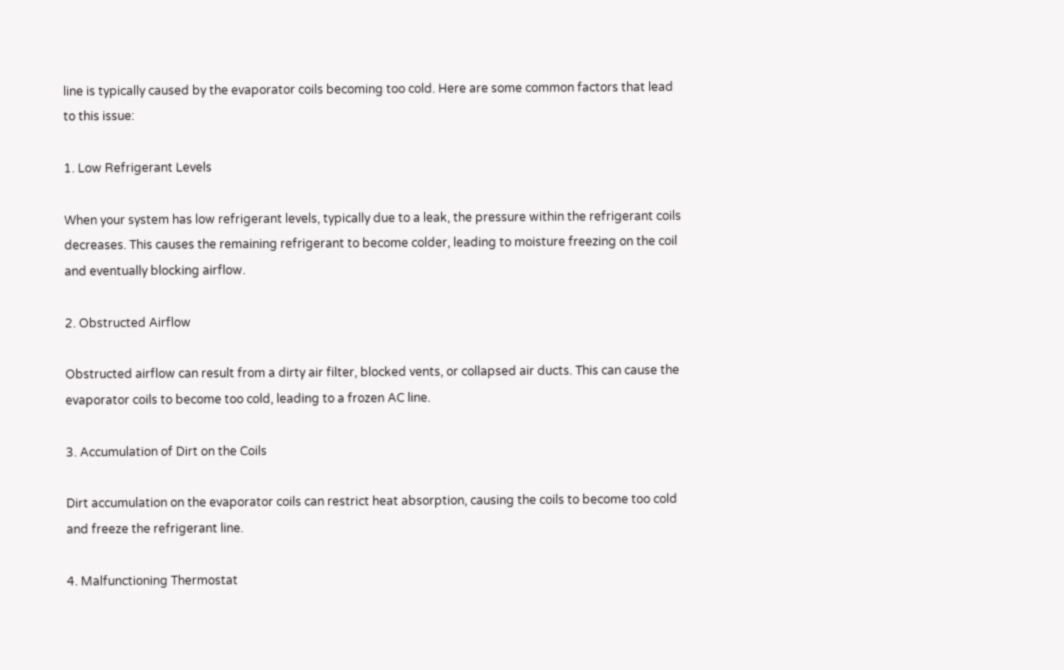line is typically caused by the evaporator coils becoming too cold. Here are some common factors that lead to this issue:

1. Low Refrigerant Levels

When your system has low refrigerant levels, typically due to a leak, the pressure within the refrigerant coils decreases. This causes the remaining refrigerant to become colder, leading to moisture freezing on the coil and eventually blocking airflow.

2. Obstructed Airflow

Obstructed airflow can result from a dirty air filter, blocked vents, or collapsed air ducts. This can cause the evaporator coils to become too cold, leading to a frozen AC line.

3. Accumulation of Dirt on the Coils

Dirt accumulation on the evaporator coils can restrict heat absorption, causing the coils to become too cold and freeze the refrigerant line.

4. Malfunctioning Thermostat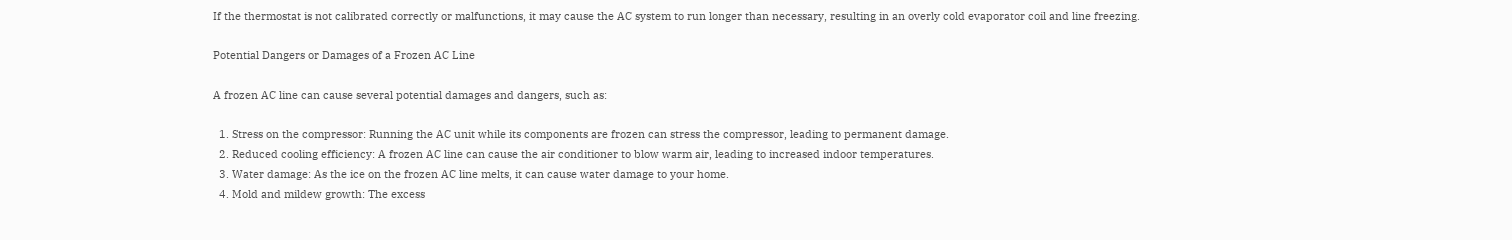If the thermostat is not calibrated correctly or malfunctions, it may cause the AC system to run longer than necessary, resulting in an overly cold evaporator coil and line freezing.

Potential Dangers or Damages of a Frozen AC Line

A frozen AC line can cause several potential damages and dangers, such as:

  1. Stress on the compressor: Running the AC unit while its components are frozen can stress the compressor, leading to permanent damage.
  2. Reduced cooling efficiency: A frozen AC line can cause the air conditioner to blow warm air, leading to increased indoor temperatures.
  3. Water damage: As the ice on the frozen AC line melts, it can cause water damage to your home.
  4. Mold and mildew growth: The excess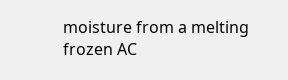moisture from a melting frozen AC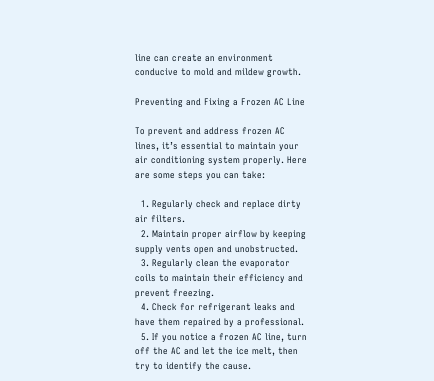line can create an environment conducive to mold and mildew growth.

Preventing and Fixing a Frozen AC Line

To prevent and address frozen AC lines, it’s essential to maintain your air conditioning system properly. Here are some steps you can take:

  1. Regularly check and replace dirty air filters.
  2. Maintain proper airflow by keeping supply vents open and unobstructed.
  3. Regularly clean the evaporator coils to maintain their efficiency and prevent freezing.
  4. Check for refrigerant leaks and have them repaired by a professional.
  5. If you notice a frozen AC line, turn off the AC and let the ice melt, then try to identify the cause.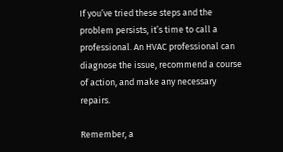If you’ve tried these steps and the problem persists, it’s time to call a professional. An HVAC professional can diagnose the issue, recommend a course of action, and make any necessary repairs.

Remember, a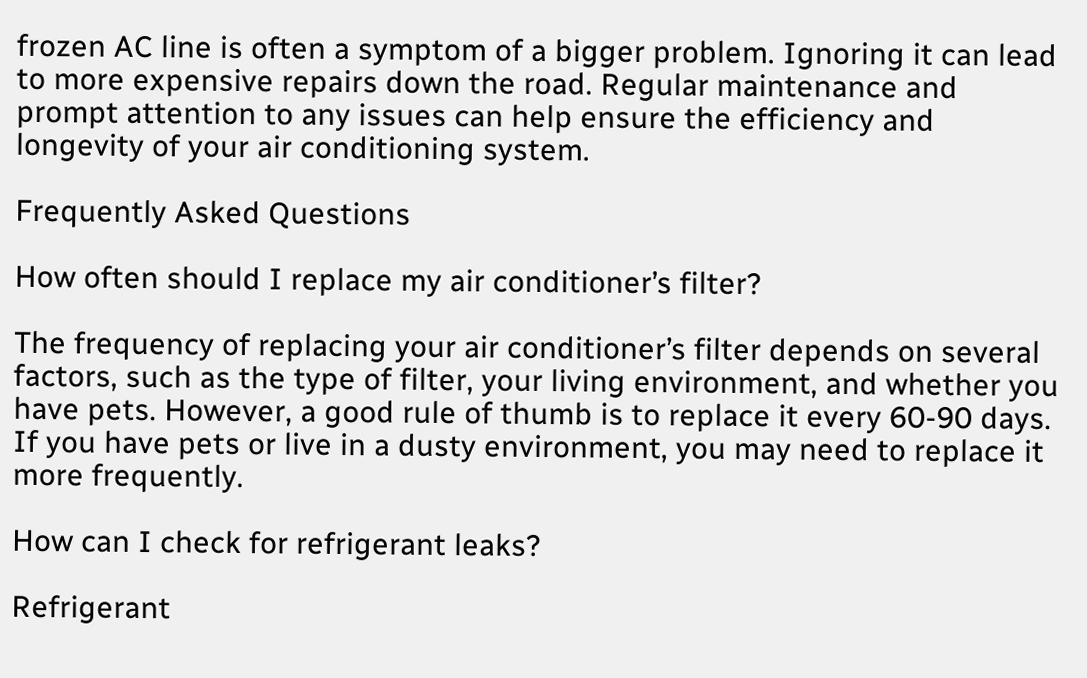frozen AC line is often a symptom of a bigger problem. Ignoring it can lead to more expensive repairs down the road. Regular maintenance and prompt attention to any issues can help ensure the efficiency and longevity of your air conditioning system.

Frequently Asked Questions

How often should I replace my air conditioner’s filter?

The frequency of replacing your air conditioner’s filter depends on several factors, such as the type of filter, your living environment, and whether you have pets. However, a good rule of thumb is to replace it every 60-90 days. If you have pets or live in a dusty environment, you may need to replace it more frequently.

How can I check for refrigerant leaks?

Refrigerant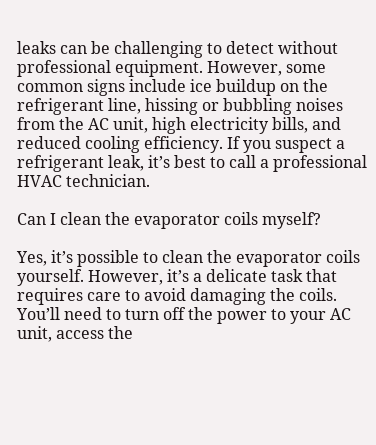leaks can be challenging to detect without professional equipment. However, some common signs include ice buildup on the refrigerant line, hissing or bubbling noises from the AC unit, high electricity bills, and reduced cooling efficiency. If you suspect a refrigerant leak, it’s best to call a professional HVAC technician.

Can I clean the evaporator coils myself?

Yes, it’s possible to clean the evaporator coils yourself. However, it’s a delicate task that requires care to avoid damaging the coils. You’ll need to turn off the power to your AC unit, access the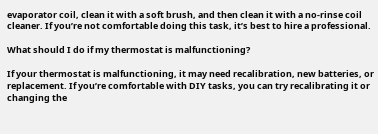evaporator coil, clean it with a soft brush, and then clean it with a no-rinse coil cleaner. If you’re not comfortable doing this task, it’s best to hire a professional.

What should I do if my thermostat is malfunctioning?

If your thermostat is malfunctioning, it may need recalibration, new batteries, or replacement. If you’re comfortable with DIY tasks, you can try recalibrating it or changing the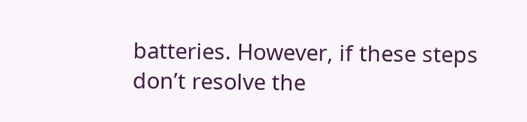batteries. However, if these steps don’t resolve the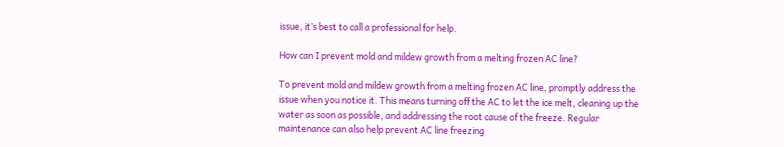issue, it’s best to call a professional for help.

How can I prevent mold and mildew growth from a melting frozen AC line?

To prevent mold and mildew growth from a melting frozen AC line, promptly address the issue when you notice it. This means turning off the AC to let the ice melt, cleaning up the water as soon as possible, and addressing the root cause of the freeze. Regular maintenance can also help prevent AC line freezing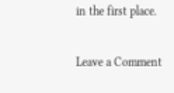in the first place.

Leave a Comment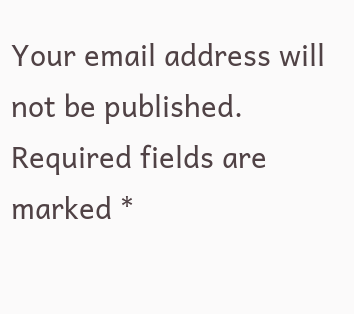Your email address will not be published. Required fields are marked *